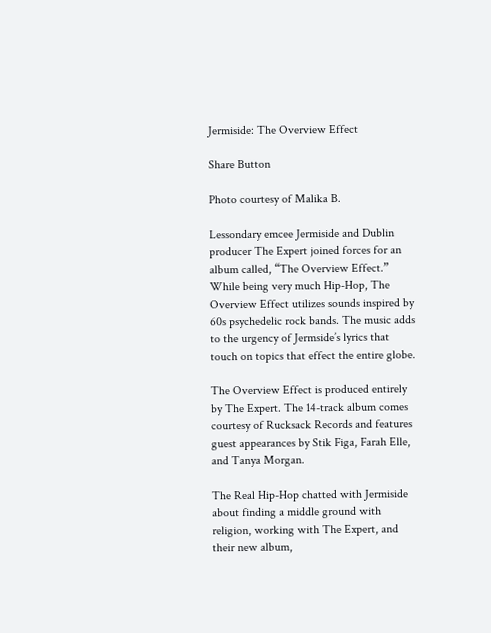Jermiside: The Overview Effect

Share Button

Photo courtesy of Malika B.

Lessondary emcee Jermiside and Dublin producer The Expert joined forces for an album called, “The Overview Effect.” While being very much Hip-Hop, The Overview Effect utilizes sounds inspired by 60s psychedelic rock bands. The music adds to the urgency of Jermside’s lyrics that touch on topics that effect the entire globe.

The Overview Effect is produced entirely by The Expert. The 14-track album comes courtesy of Rucksack Records and features guest appearances by Stik Figa, Farah Elle, and Tanya Morgan.

The Real Hip-Hop chatted with Jermiside about finding a middle ground with religion, working with The Expert, and their new album,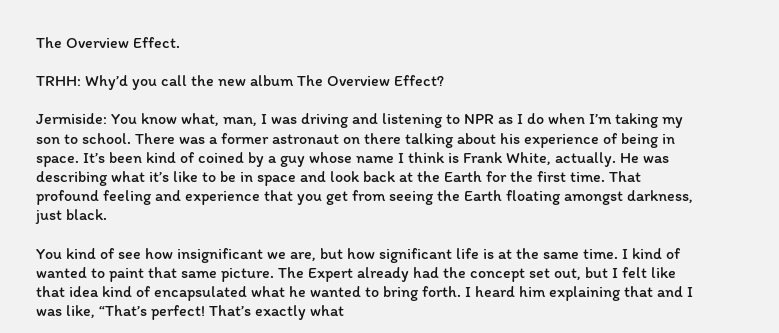The Overview Effect.

TRHH: Why’d you call the new album The Overview Effect?

Jermiside: You know what, man, I was driving and listening to NPR as I do when I’m taking my son to school. There was a former astronaut on there talking about his experience of being in space. It’s been kind of coined by a guy whose name I think is Frank White, actually. He was describing what it’s like to be in space and look back at the Earth for the first time. That profound feeling and experience that you get from seeing the Earth floating amongst darkness, just black.

You kind of see how insignificant we are, but how significant life is at the same time. I kind of wanted to paint that same picture. The Expert already had the concept set out, but I felt like that idea kind of encapsulated what he wanted to bring forth. I heard him explaining that and I was like, “That’s perfect! That’s exactly what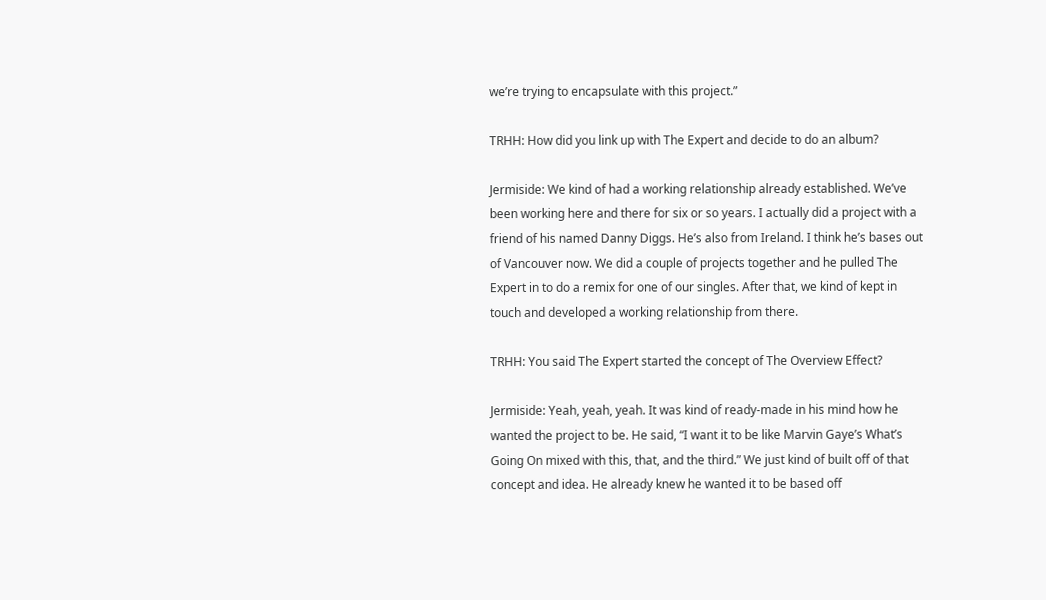we’re trying to encapsulate with this project.”

TRHH: How did you link up with The Expert and decide to do an album?

Jermiside: We kind of had a working relationship already established. We’ve been working here and there for six or so years. I actually did a project with a friend of his named Danny Diggs. He’s also from Ireland. I think he’s bases out of Vancouver now. We did a couple of projects together and he pulled The Expert in to do a remix for one of our singles. After that, we kind of kept in touch and developed a working relationship from there.

TRHH: You said The Expert started the concept of The Overview Effect?

Jermiside: Yeah, yeah, yeah. It was kind of ready-made in his mind how he wanted the project to be. He said, “I want it to be like Marvin Gaye’s What’s Going On mixed with this, that, and the third.” We just kind of built off of that concept and idea. He already knew he wanted it to be based off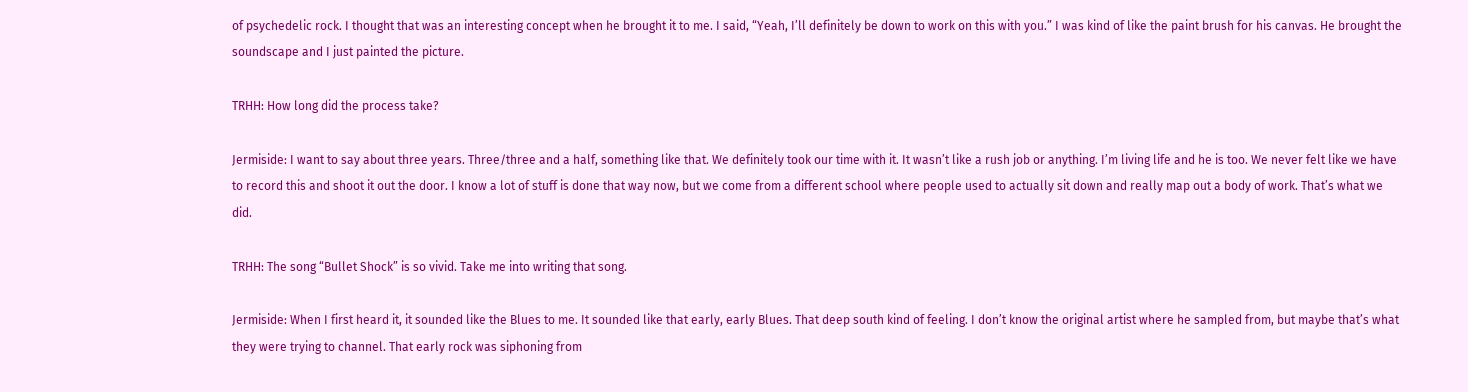of psychedelic rock. I thought that was an interesting concept when he brought it to me. I said, “Yeah, I’ll definitely be down to work on this with you.” I was kind of like the paint brush for his canvas. He brought the soundscape and I just painted the picture.

TRHH: How long did the process take?

Jermiside: I want to say about three years. Three/three and a half, something like that. We definitely took our time with it. It wasn’t like a rush job or anything. I’m living life and he is too. We never felt like we have to record this and shoot it out the door. I know a lot of stuff is done that way now, but we come from a different school where people used to actually sit down and really map out a body of work. That’s what we did.

TRHH: The song “Bullet Shock” is so vivid. Take me into writing that song.

Jermiside: When I first heard it, it sounded like the Blues to me. It sounded like that early, early Blues. That deep south kind of feeling. I don’t know the original artist where he sampled from, but maybe that’s what they were trying to channel. That early rock was siphoning from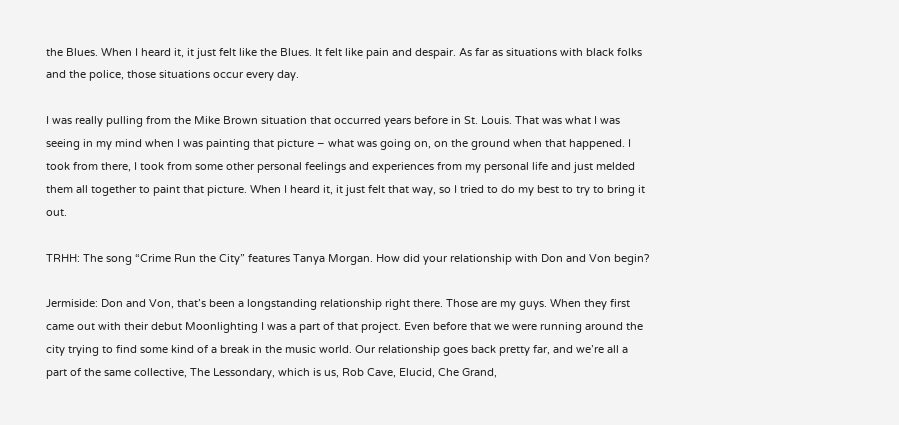the Blues. When I heard it, it just felt like the Blues. It felt like pain and despair. As far as situations with black folks and the police, those situations occur every day.

I was really pulling from the Mike Brown situation that occurred years before in St. Louis. That was what I was seeing in my mind when I was painting that picture – what was going on, on the ground when that happened. I took from there, I took from some other personal feelings and experiences from my personal life and just melded them all together to paint that picture. When I heard it, it just felt that way, so I tried to do my best to try to bring it out.

TRHH: The song “Crime Run the City” features Tanya Morgan. How did your relationship with Don and Von begin?

Jermiside: Don and Von, that’s been a longstanding relationship right there. Those are my guys. When they first came out with their debut Moonlighting I was a part of that project. Even before that we were running around the city trying to find some kind of a break in the music world. Our relationship goes back pretty far, and we’re all a part of the same collective, The Lessondary, which is us, Rob Cave, Elucid, Che Grand,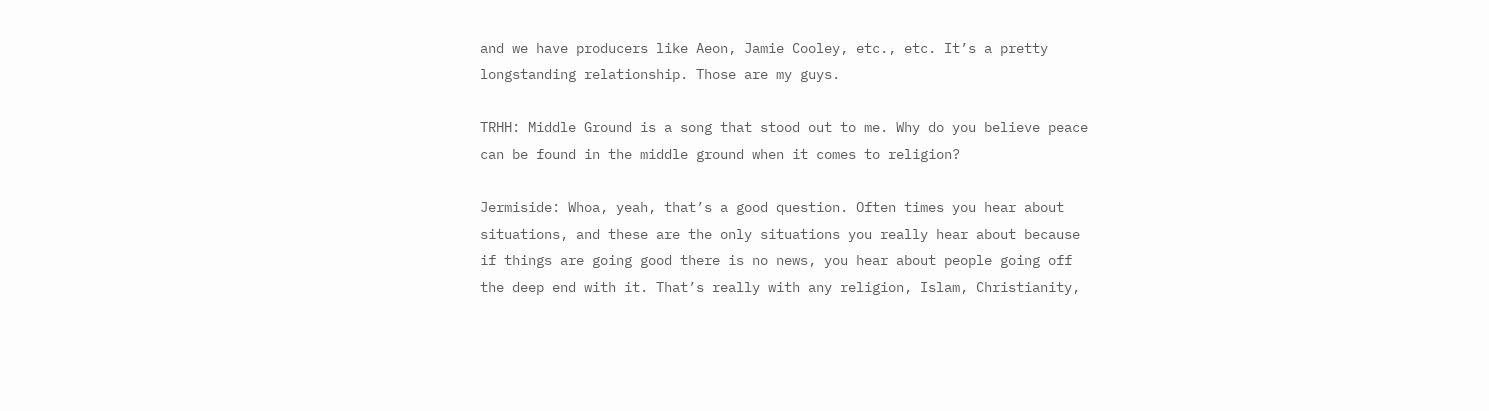and we have producers like Aeon, Jamie Cooley, etc., etc. It’s a pretty longstanding relationship. Those are my guys.

TRHH: Middle Ground is a song that stood out to me. Why do you believe peace can be found in the middle ground when it comes to religion?

Jermiside: Whoa, yeah, that’s a good question. Often times you hear about situations, and these are the only situations you really hear about because if things are going good there is no news, you hear about people going off the deep end with it. That’s really with any religion, Islam, Christianity,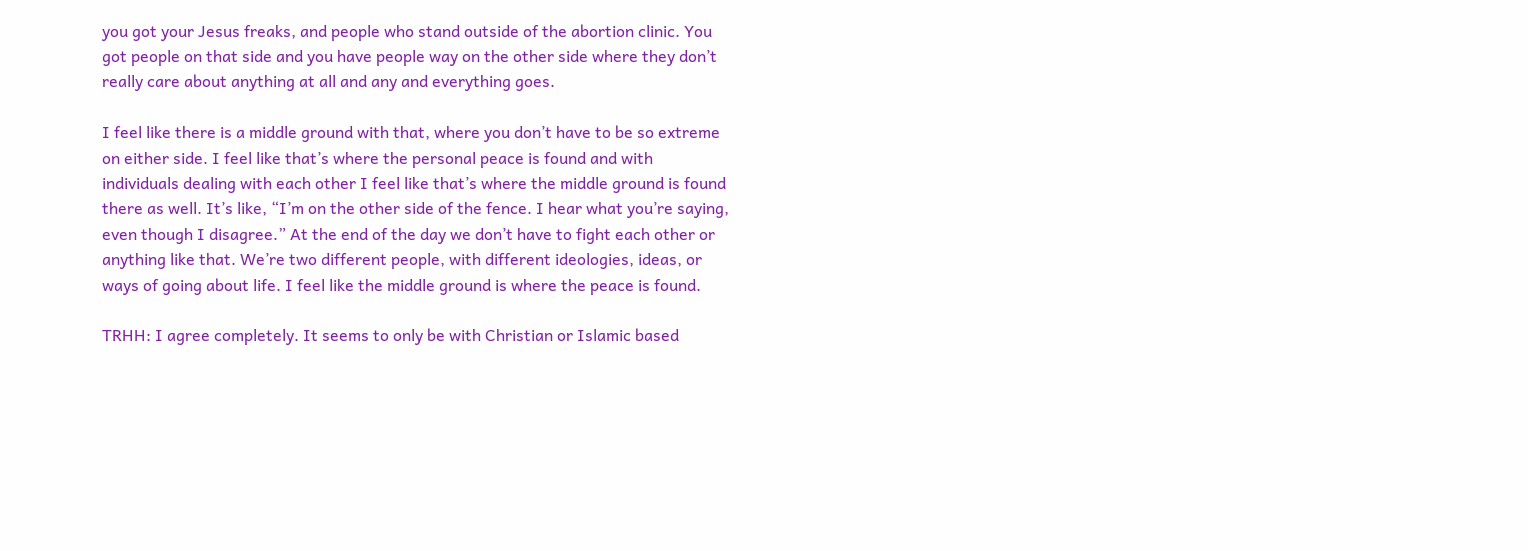you got your Jesus freaks, and people who stand outside of the abortion clinic. You got people on that side and you have people way on the other side where they don’t really care about anything at all and any and everything goes.

I feel like there is a middle ground with that, where you don’t have to be so extreme on either side. I feel like that’s where the personal peace is found and with individuals dealing with each other I feel like that’s where the middle ground is found there as well. It’s like, “I’m on the other side of the fence. I hear what you’re saying, even though I disagree.” At the end of the day we don’t have to fight each other or anything like that. We’re two different people, with different ideologies, ideas, or ways of going about life. I feel like the middle ground is where the peace is found.

TRHH: I agree completely. It seems to only be with Christian or Islamic based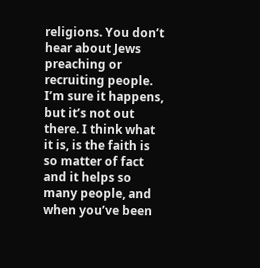religions. You don’t hear about Jews preaching or recruiting people. I’m sure it happens, but it’s not out there. I think what it is, is the faith is so matter of fact and it helps so many people, and when you’ve been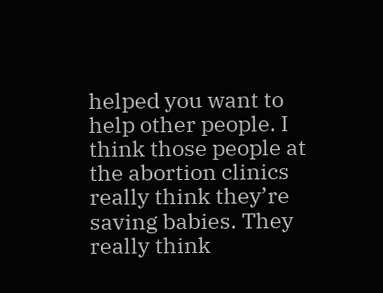helped you want to help other people. I think those people at the abortion clinics really think they’re saving babies. They really think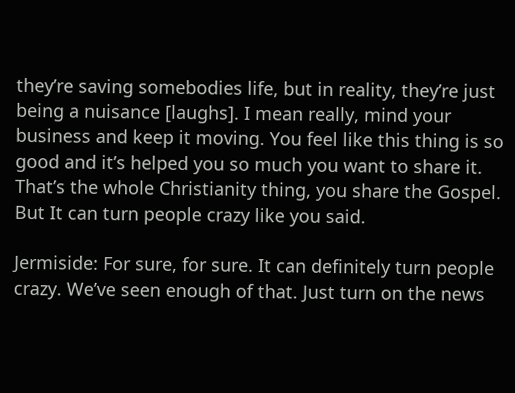they’re saving somebodies life, but in reality, they’re just being a nuisance [laughs]. I mean really, mind your business and keep it moving. You feel like this thing is so good and it’s helped you so much you want to share it. That’s the whole Christianity thing, you share the Gospel. But It can turn people crazy like you said.

Jermiside: For sure, for sure. It can definitely turn people crazy. We’ve seen enough of that. Just turn on the news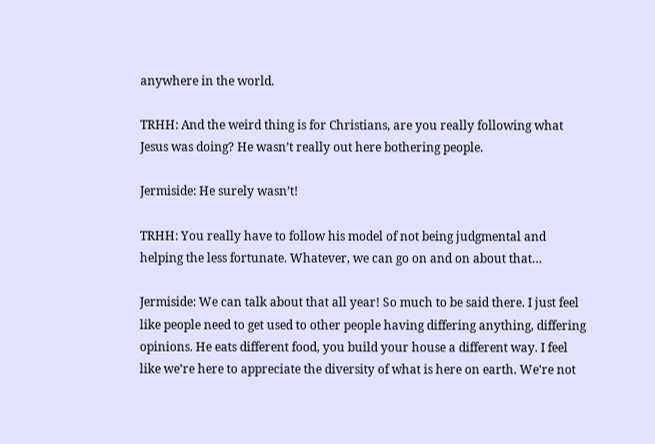anywhere in the world.

TRHH: And the weird thing is for Christians, are you really following what Jesus was doing? He wasn’t really out here bothering people.

Jermiside: He surely wasn’t!

TRHH: You really have to follow his model of not being judgmental and helping the less fortunate. Whatever, we can go on and on about that…

Jermiside: We can talk about that all year! So much to be said there. I just feel like people need to get used to other people having differing anything, differing opinions. He eats different food, you build your house a different way. I feel like we’re here to appreciate the diversity of what is here on earth. We’re not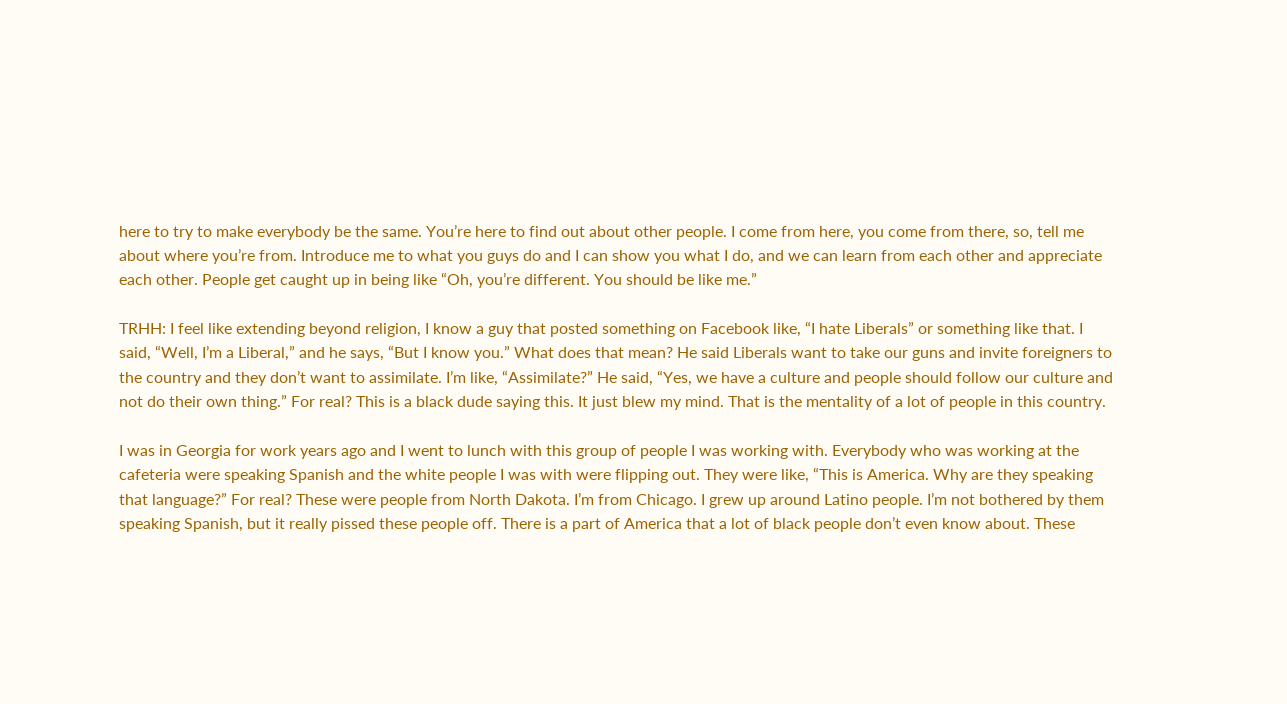here to try to make everybody be the same. You’re here to find out about other people. I come from here, you come from there, so, tell me about where you’re from. Introduce me to what you guys do and I can show you what I do, and we can learn from each other and appreciate each other. People get caught up in being like “Oh, you’re different. You should be like me.”

TRHH: I feel like extending beyond religion, I know a guy that posted something on Facebook like, “I hate Liberals” or something like that. I said, “Well, I’m a Liberal,” and he says, “But I know you.” What does that mean? He said Liberals want to take our guns and invite foreigners to the country and they don’t want to assimilate. I’m like, “Assimilate?” He said, “Yes, we have a culture and people should follow our culture and not do their own thing.” For real? This is a black dude saying this. It just blew my mind. That is the mentality of a lot of people in this country.

I was in Georgia for work years ago and I went to lunch with this group of people I was working with. Everybody who was working at the cafeteria were speaking Spanish and the white people I was with were flipping out. They were like, “This is America. Why are they speaking that language?” For real? These were people from North Dakota. I’m from Chicago. I grew up around Latino people. I’m not bothered by them speaking Spanish, but it really pissed these people off. There is a part of America that a lot of black people don’t even know about. These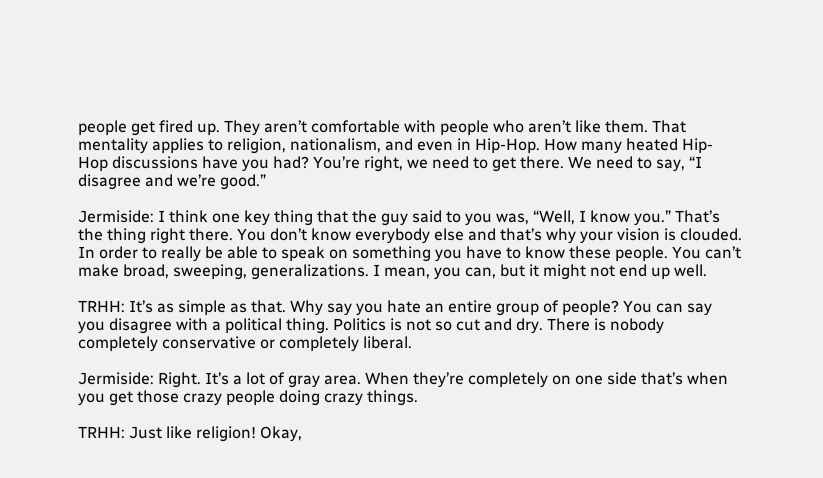people get fired up. They aren’t comfortable with people who aren’t like them. That mentality applies to religion, nationalism, and even in Hip-Hop. How many heated Hip-Hop discussions have you had? You’re right, we need to get there. We need to say, “I disagree and we’re good.”

Jermiside: I think one key thing that the guy said to you was, “Well, I know you.” That’s the thing right there. You don’t know everybody else and that’s why your vision is clouded. In order to really be able to speak on something you have to know these people. You can’t make broad, sweeping, generalizations. I mean, you can, but it might not end up well.

TRHH: It’s as simple as that. Why say you hate an entire group of people? You can say you disagree with a political thing. Politics is not so cut and dry. There is nobody completely conservative or completely liberal.

Jermiside: Right. It’s a lot of gray area. When they’re completely on one side that’s when you get those crazy people doing crazy things.

TRHH: Just like religion! Okay,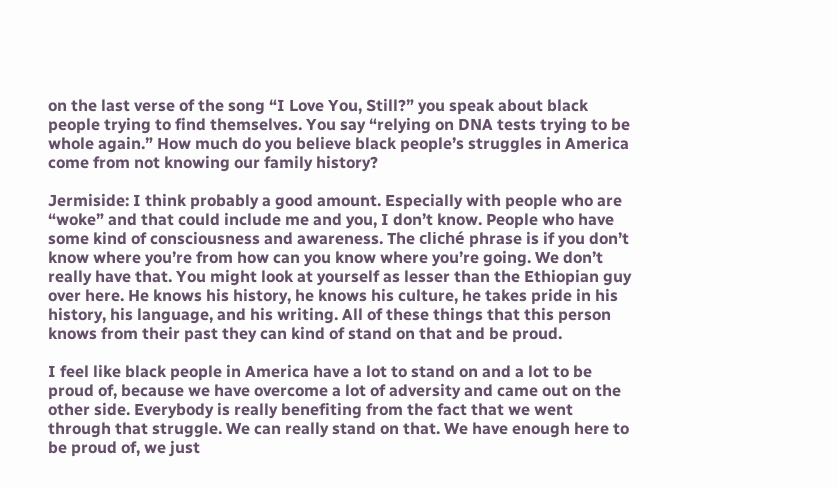on the last verse of the song “I Love You, Still?” you speak about black people trying to find themselves. You say “relying on DNA tests trying to be whole again.” How much do you believe black people’s struggles in America come from not knowing our family history?

Jermiside: I think probably a good amount. Especially with people who are “woke” and that could include me and you, I don’t know. People who have some kind of consciousness and awareness. The cliché phrase is if you don’t know where you’re from how can you know where you’re going. We don’t really have that. You might look at yourself as lesser than the Ethiopian guy over here. He knows his history, he knows his culture, he takes pride in his history, his language, and his writing. All of these things that this person knows from their past they can kind of stand on that and be proud.

I feel like black people in America have a lot to stand on and a lot to be proud of, because we have overcome a lot of adversity and came out on the other side. Everybody is really benefiting from the fact that we went through that struggle. We can really stand on that. We have enough here to be proud of, we just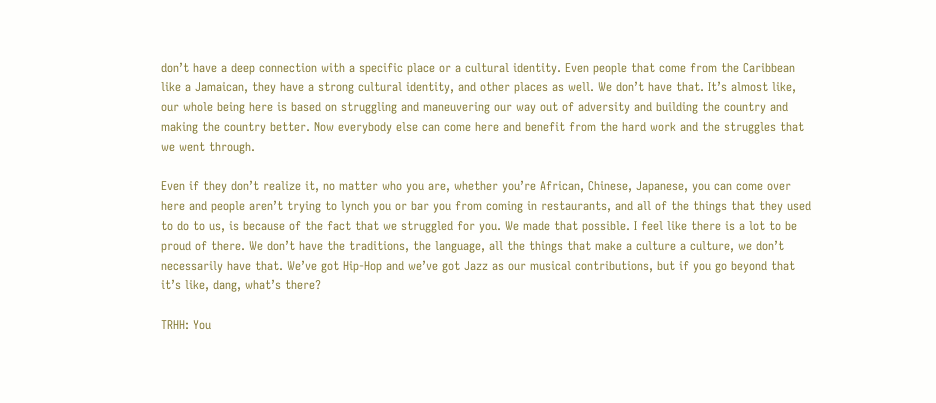don’t have a deep connection with a specific place or a cultural identity. Even people that come from the Caribbean like a Jamaican, they have a strong cultural identity, and other places as well. We don’t have that. It’s almost like, our whole being here is based on struggling and maneuvering our way out of adversity and building the country and making the country better. Now everybody else can come here and benefit from the hard work and the struggles that we went through.

Even if they don’t realize it, no matter who you are, whether you’re African, Chinese, Japanese, you can come over here and people aren’t trying to lynch you or bar you from coming in restaurants, and all of the things that they used to do to us, is because of the fact that we struggled for you. We made that possible. I feel like there is a lot to be proud of there. We don’t have the traditions, the language, all the things that make a culture a culture, we don’t necessarily have that. We’ve got Hip-Hop and we’ve got Jazz as our musical contributions, but if you go beyond that it’s like, dang, what’s there?

TRHH: You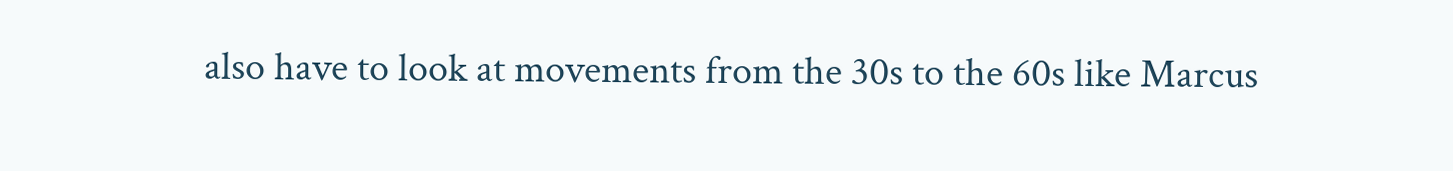also have to look at movements from the 30s to the 60s like Marcus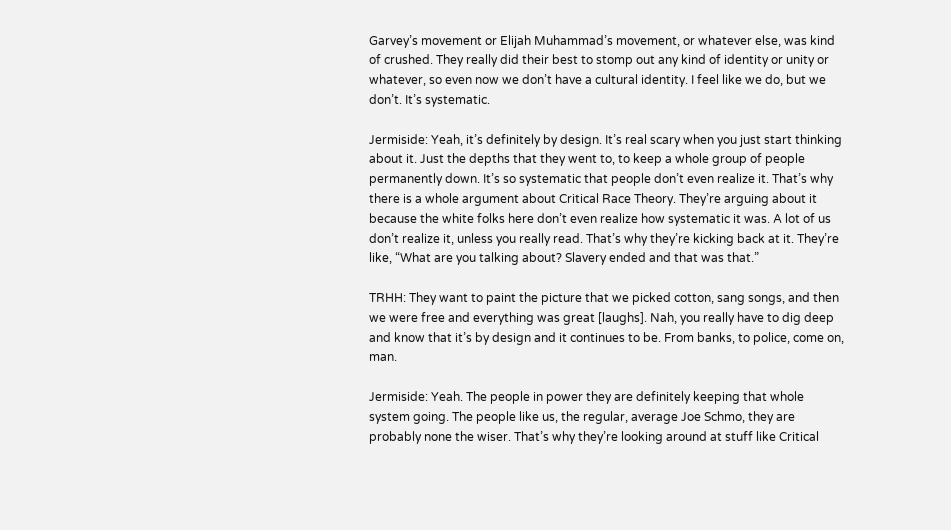Garvey’s movement or Elijah Muhammad’s movement, or whatever else, was kind of crushed. They really did their best to stomp out any kind of identity or unity or whatever, so even now we don’t have a cultural identity. I feel like we do, but we don’t. It’s systematic.

Jermiside: Yeah, it’s definitely by design. It’s real scary when you just start thinking about it. Just the depths that they went to, to keep a whole group of people permanently down. It’s so systematic that people don’t even realize it. That’s why there is a whole argument about Critical Race Theory. They’re arguing about it because the white folks here don’t even realize how systematic it was. A lot of us don’t realize it, unless you really read. That’s why they’re kicking back at it. They’re like, “What are you talking about? Slavery ended and that was that.”

TRHH: They want to paint the picture that we picked cotton, sang songs, and then we were free and everything was great [laughs]. Nah, you really have to dig deep and know that it’s by design and it continues to be. From banks, to police, come on, man.

Jermiside: Yeah. The people in power they are definitely keeping that whole system going. The people like us, the regular, average Joe Schmo, they are probably none the wiser. That’s why they’re looking around at stuff like Critical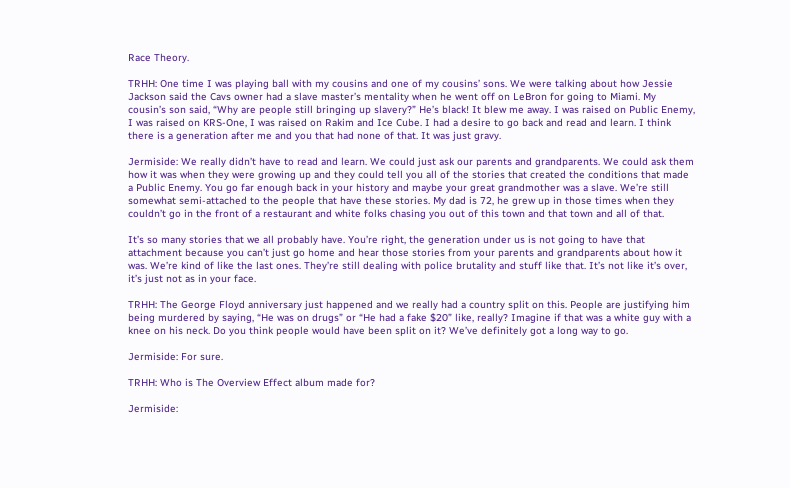Race Theory.

TRHH: One time I was playing ball with my cousins and one of my cousins’ sons. We were talking about how Jessie Jackson said the Cavs owner had a slave master’s mentality when he went off on LeBron for going to Miami. My cousin’s son said, “Why are people still bringing up slavery?” He’s black! It blew me away. I was raised on Public Enemy, I was raised on KRS-One, I was raised on Rakim and Ice Cube. I had a desire to go back and read and learn. I think there is a generation after me and you that had none of that. It was just gravy.

Jermiside: We really didn’t have to read and learn. We could just ask our parents and grandparents. We could ask them how it was when they were growing up and they could tell you all of the stories that created the conditions that made a Public Enemy. You go far enough back in your history and maybe your great grandmother was a slave. We’re still somewhat semi-attached to the people that have these stories. My dad is 72, he grew up in those times when they couldn’t go in the front of a restaurant and white folks chasing you out of this town and that town and all of that.

It’s so many stories that we all probably have. You’re right, the generation under us is not going to have that attachment because you can’t just go home and hear those stories from your parents and grandparents about how it was. We’re kind of like the last ones. They’re still dealing with police brutality and stuff like that. It’s not like it’s over, it’s just not as in your face.

TRHH: The George Floyd anniversary just happened and we really had a country split on this. People are justifying him being murdered by saying, “He was on drugs” or “He had a fake $20” like, really? Imagine if that was a white guy with a knee on his neck. Do you think people would have been split on it? We’ve definitely got a long way to go.

Jermiside: For sure.

TRHH: Who is The Overview Effect album made for?

Jermiside: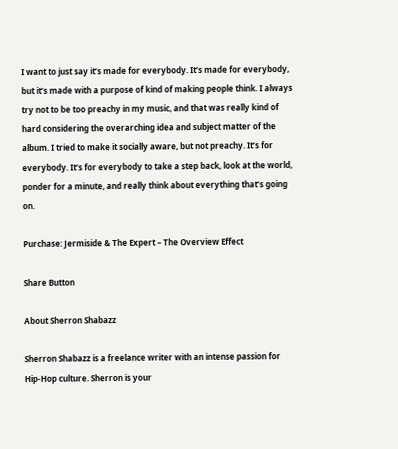I want to just say it’s made for everybody. It’s made for everybody, but it’s made with a purpose of kind of making people think. I always try not to be too preachy in my music, and that was really kind of hard considering the overarching idea and subject matter of the album. I tried to make it socially aware, but not preachy. It’s for everybody. It’s for everybody to take a step back, look at the world, ponder for a minute, and really think about everything that’s going on.

Purchase: Jermiside & The Expert – The Overview Effect

Share Button

About Sherron Shabazz

Sherron Shabazz is a freelance writer with an intense passion for Hip-Hop culture. Sherron is your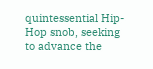quintessential Hip-Hop snob, seeking to advance the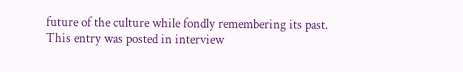future of the culture while fondly remembering its past.
This entry was posted in interview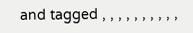and tagged , , , , , , , , , ,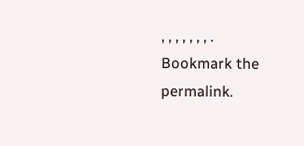, , , , , , , . Bookmark the permalink.